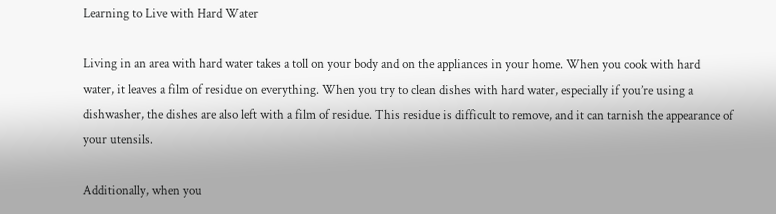Learning to Live with Hard Water

Living in an area with hard water takes a toll on your body and on the appliances in your home. When you cook with hard water, it leaves a film of residue on everything. When you try to clean dishes with hard water, especially if you’re using a dishwasher, the dishes are also left with a film of residue. This residue is difficult to remove, and it can tarnish the appearance of your utensils.

Additionally, when you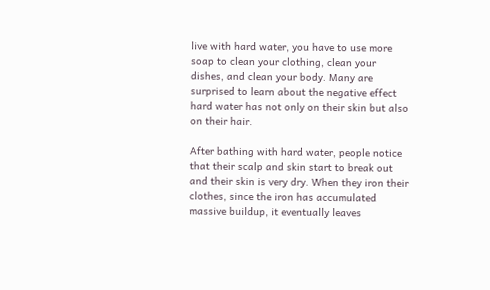live with hard water, you have to use more soap to clean your clothing, clean your dishes, and clean your body. Many are surprised to learn about the negative effect hard water has not only on their skin but also on their hair.

After bathing with hard water, people notice that their scalp and skin start to break out and their skin is very dry. When they iron their clothes, since the iron has accumulated massive buildup, it eventually leaves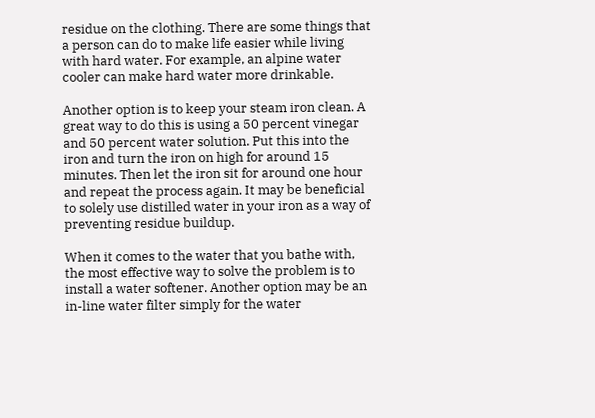residue on the clothing. There are some things that a person can do to make life easier while living with hard water. For example, an alpine water cooler can make hard water more drinkable.

Another option is to keep your steam iron clean. A great way to do this is using a 50 percent vinegar and 50 percent water solution. Put this into the iron and turn the iron on high for around 15 minutes. Then let the iron sit for around one hour and repeat the process again. It may be beneficial to solely use distilled water in your iron as a way of preventing residue buildup.

When it comes to the water that you bathe with, the most effective way to solve the problem is to install a water softener. Another option may be an in-line water filter simply for the water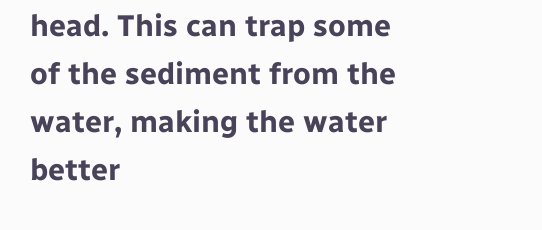head. This can trap some of the sediment from the water, making the water better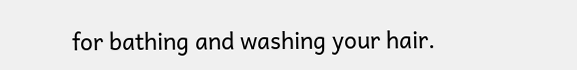for bathing and washing your hair.